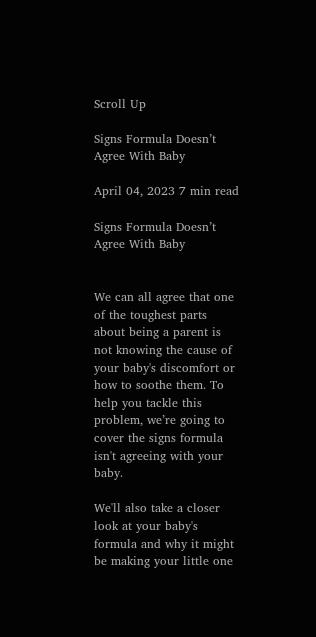Scroll Up

Signs Formula Doesn’t Agree With Baby

April 04, 2023 7 min read

Signs Formula Doesn’t Agree With Baby


We can all agree that one of the toughest parts about being a parent is not knowing the cause of your baby's discomfort or how to soothe them. To help you tackle this problem, we’re going to cover the signs formula isn't agreeing with your baby.

We'll also take a closer look at your baby's formula and why it might be making your little one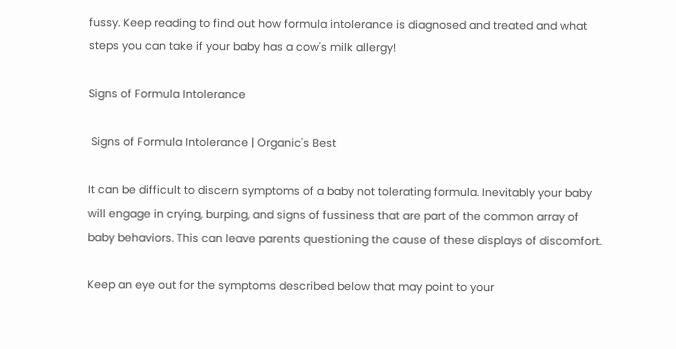fussy. Keep reading to find out how formula intolerance is diagnosed and treated and what steps you can take if your baby has a cow's milk allergy!

Signs of Formula Intolerance

 Signs of Formula Intolerance | Organic's Best

It can be difficult to discern symptoms of a baby not tolerating formula. Inevitably your baby will engage in crying, burping, and signs of fussiness that are part of the common array of baby behaviors. This can leave parents questioning the cause of these displays of discomfort.

Keep an eye out for the symptoms described below that may point to your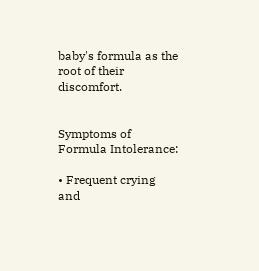baby's formula as the root of their discomfort.


Symptoms of Formula Intolerance:

• Frequent crying and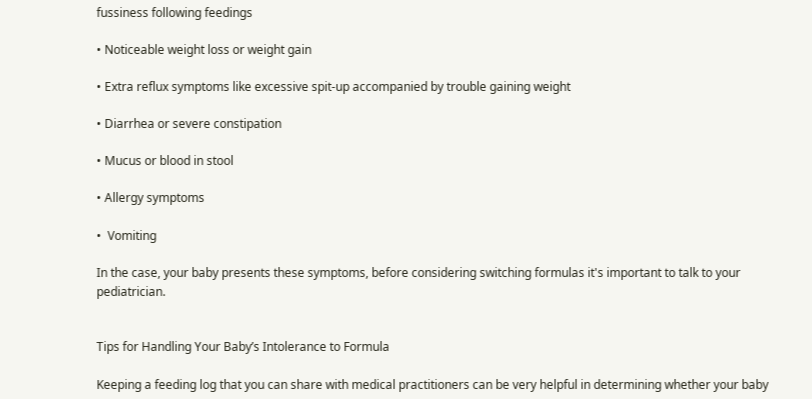fussiness following feedings

• Noticeable weight loss or weight gain

• Extra reflux symptoms like excessive spit-up accompanied by trouble gaining weight

• Diarrhea or severe constipation

• Mucus or blood in stool

• Allergy symptoms

•  Vomiting

In the case, your baby presents these symptoms, before considering switching formulas it's important to talk to your pediatrician.


Tips for Handling Your Baby’s Intolerance to Formula

Keeping a feeding log that you can share with medical practitioners can be very helpful in determining whether your baby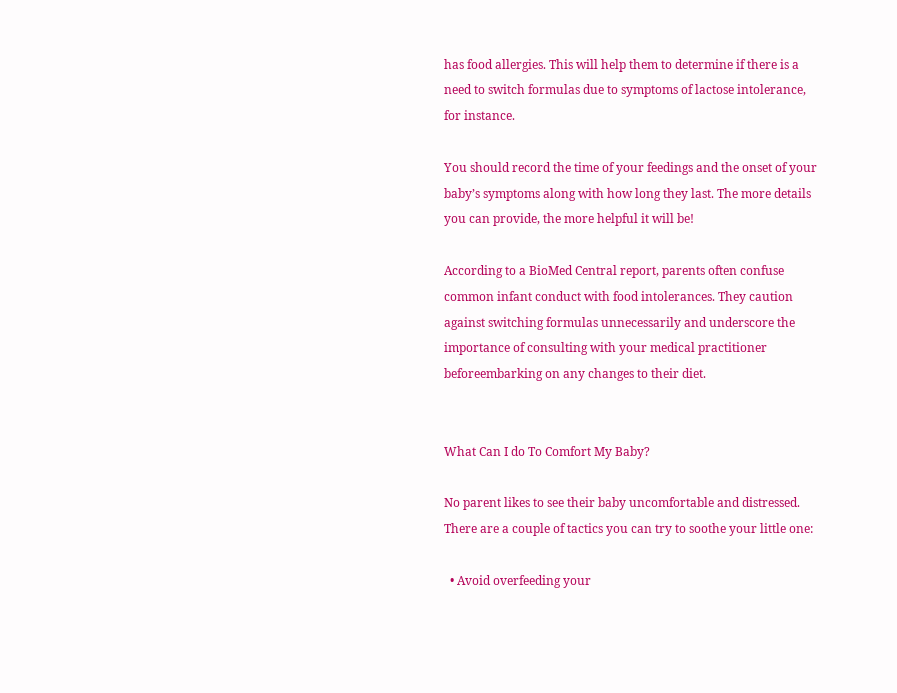has food allergies. This will help them to determine if there is a need to switch formulas due to symptoms of lactose intolerance, for instance.

You should record the time of your feedings and the onset of your baby’s symptoms along with how long they last. The more details you can provide, the more helpful it will be!

According to a BioMed Central report, parents often confuse common infant conduct with food intolerances. They caution against switching formulas unnecessarily and underscore the importance of consulting with your medical practitioner beforeembarking on any changes to their diet.


What Can I do To Comfort My Baby?

No parent likes to see their baby uncomfortable and distressed. There are a couple of tactics you can try to soothe your little one:

  • Avoid overfeeding your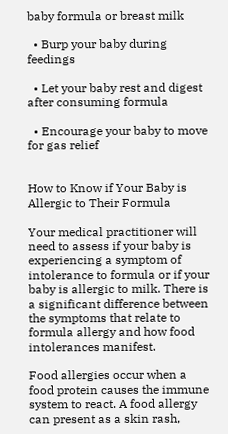baby formula or breast milk

  • Burp your baby during feedings

  • Let your baby rest and digest after consuming formula

  • Encourage your baby to move for gas relief


How to Know if Your Baby is Allergic to Their Formula

Your medical practitioner will need to assess if your baby is experiencing a symptom of intolerance to formula or if your baby is allergic to milk. There is a significant difference between the symptoms that relate to formula allergy and how food intolerances manifest.

Food allergies occur when a food protein causes the immune system to react. A food allergy can present as a skin rash,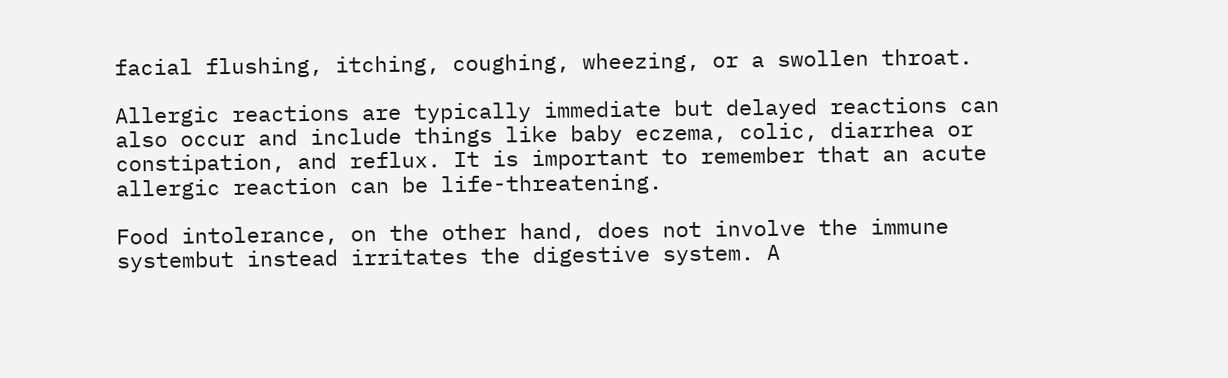facial flushing, itching, coughing, wheezing, or a swollen throat.

Allergic reactions are typically immediate but delayed reactions can also occur and include things like baby eczema, colic, diarrhea or constipation, and reflux. It is important to remember that an acute allergic reaction can be life-threatening.

Food intolerance, on the other hand, does not involve the immune systembut instead irritates the digestive system. A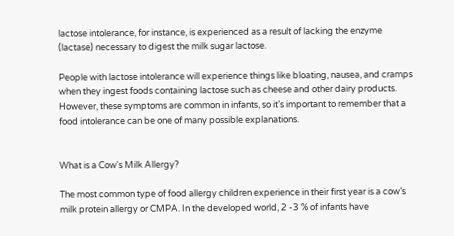lactose intolerance, for instance, is experienced as a result of lacking the enzyme (lactase) necessary to digest the milk sugar lactose.

People with lactose intolerance will experience things like bloating, nausea, and cramps when they ingest foods containing lactose such as cheese and other dairy products. However, these symptoms are common in infants, so it’s important to remember that a food intolerance can be one of many possible explanations.


What is a Cow's Milk Allergy?

The most common type of food allergy children experience in their first year is a cow’s milk protein allergy or CMPA. In the developed world, 2 -3 % of infants have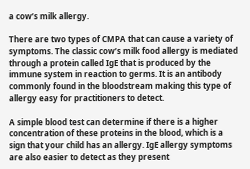a cow’s milk allergy.

There are two types of CMPA that can cause a variety of symptoms. The classic cow’s milk food allergy is mediated through a protein called IgE that is produced by the immune system in reaction to germs. It is an antibody commonly found in the bloodstream making this type of allergy easy for practitioners to detect.

A simple blood test can determine if there is a higher concentration of these proteins in the blood, which is a sign that your child has an allergy. IgE allergy symptoms are also easier to detect as they present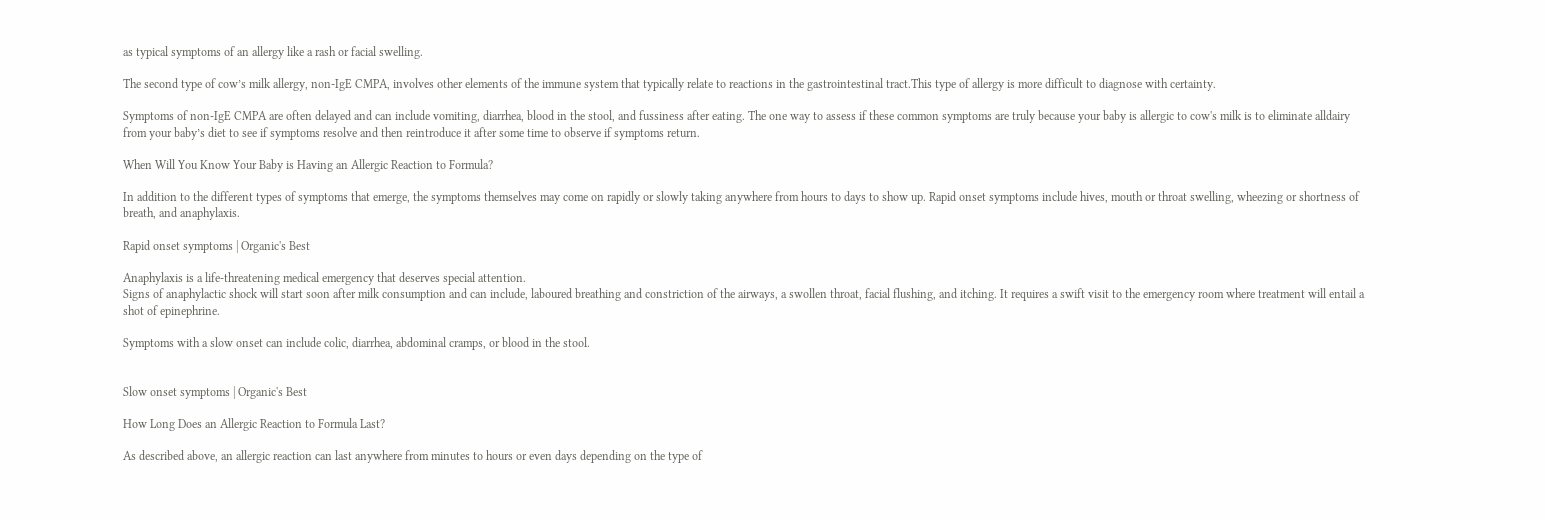as typical symptoms of an allergy like a rash or facial swelling.

The second type of cow’s milk allergy, non-IgE CMPA, involves other elements of the immune system that typically relate to reactions in the gastrointestinal tract.This type of allergy is more difficult to diagnose with certainty.

Symptoms of non-IgE CMPA are often delayed and can include vomiting, diarrhea, blood in the stool, and fussiness after eating. The one way to assess if these common symptoms are truly because your baby is allergic to cow's milk is to eliminate alldairy from your baby’s diet to see if symptoms resolve and then reintroduce it after some time to observe if symptoms return.

When Will You Know Your Baby is Having an Allergic Reaction to Formula?

In addition to the different types of symptoms that emerge, the symptoms themselves may come on rapidly or slowly taking anywhere from hours to days to show up. Rapid onset symptoms include hives, mouth or throat swelling, wheezing or shortness of breath, and anaphylaxis.

Rapid onset symptoms | Organic's Best

Anaphylaxis is a life-threatening medical emergency that deserves special attention.
Signs of anaphylactic shock will start soon after milk consumption and can include, laboured breathing and constriction of the airways, a swollen throat, facial flushing, and itching. It requires a swift visit to the emergency room where treatment will entail a shot of epinephrine.

Symptoms with a slow onset can include colic, diarrhea, abdominal cramps, or blood in the stool.


Slow onset symptoms | Organic's Best

How Long Does an Allergic Reaction to Formula Last?

As described above, an allergic reaction can last anywhere from minutes to hours or even days depending on the type of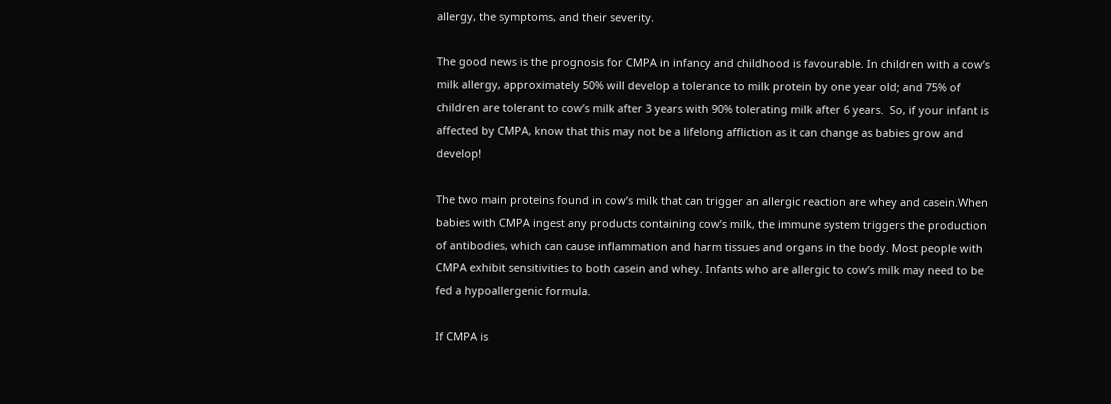allergy, the symptoms, and their severity.

The good news is the prognosis for CMPA in infancy and childhood is favourable. In children with a cow’s milk allergy, approximately 50% will develop a tolerance to milk protein by one year old; and 75% of children are tolerant to cow’s milk after 3 years with 90% tolerating milk after 6 years.  So, if your infant is affected by CMPA, know that this may not be a lifelong affliction as it can change as babies grow and develop!

The two main proteins found in cow’s milk that can trigger an allergic reaction are whey and casein.When babies with CMPA ingest any products containing cow’s milk, the immune system triggers the production of antibodies, which can cause inflammation and harm tissues and organs in the body. Most people with CMPA exhibit sensitivities to both casein and whey. Infants who are allergic to cow’s milk may need to be fed a hypoallergenic formula.

If CMPA is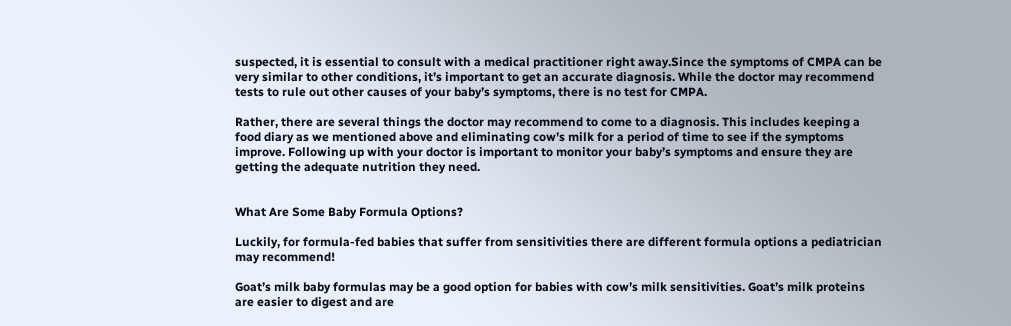suspected, it is essential to consult with a medical practitioner right away.Since the symptoms of CMPA can be very similar to other conditions, it’s important to get an accurate diagnosis. While the doctor may recommend tests to rule out other causes of your baby’s symptoms, there is no test for CMPA.

Rather, there are several things the doctor may recommend to come to a diagnosis. This includes keeping a food diary as we mentioned above and eliminating cow’s milk for a period of time to see if the symptoms improve. Following up with your doctor is important to monitor your baby’s symptoms and ensure they are getting the adequate nutrition they need.


What Are Some Baby Formula Options?

Luckily, for formula-fed babies that suffer from sensitivities there are different formula options a pediatrician may recommend!

Goat’s milk baby formulas may be a good option for babies with cow’s milk sensitivities. Goat’s milk proteins are easier to digest and are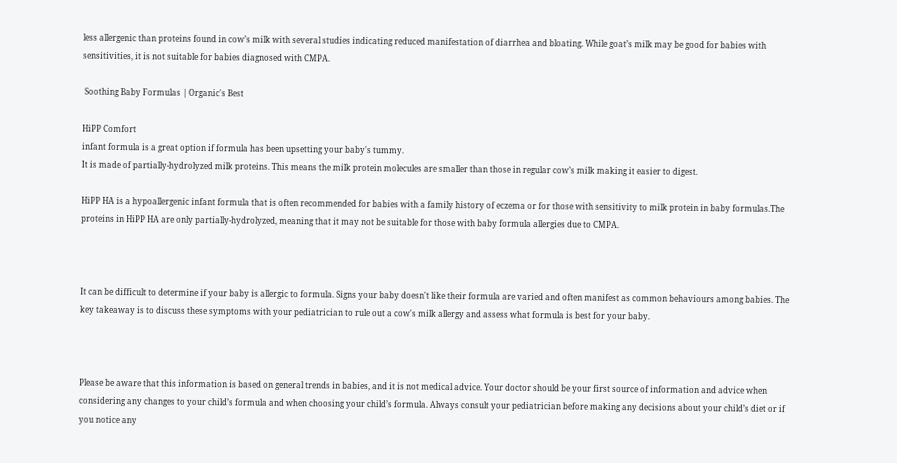less allergenic than proteins found in cow’s milk with several studies indicating reduced manifestation of diarrhea and bloating. While goat’s milk may be good for babies with sensitivities, it is not suitable for babies diagnosed with CMPA.

 Soothing Baby Formulas | Organic's Best

HiPP Comfort
infant formula is a great option if formula has been upsetting your baby's tummy.
It is made of partially-hydrolyzed milk proteins. This means the milk protein molecules are smaller than those in regular cow’s milk making it easier to digest.

HiPP HA is a hypoallergenic infant formula that is often recommended for babies with a family history of eczema or for those with sensitivity to milk protein in baby formulas.The proteins in HiPP HA are only partially-hydrolyzed, meaning that it may not be suitable for those with baby formula allergies due to CMPA.



It can be difficult to determine if your baby is allergic to formula. Signs your baby doesn't like their formula are varied and often manifest as common behaviours among babies. The key takeaway is to discuss these symptoms with your pediatrician to rule out a cow's milk allergy and assess what formula is best for your baby.



Please be aware that this information is based on general trends in babies, and it is not medical advice. Your doctor should be your first source of information and advice when considering any changes to your child’s formula and when choosing your child’s formula. Always consult your pediatrician before making any decisions about your child’s diet or if you notice any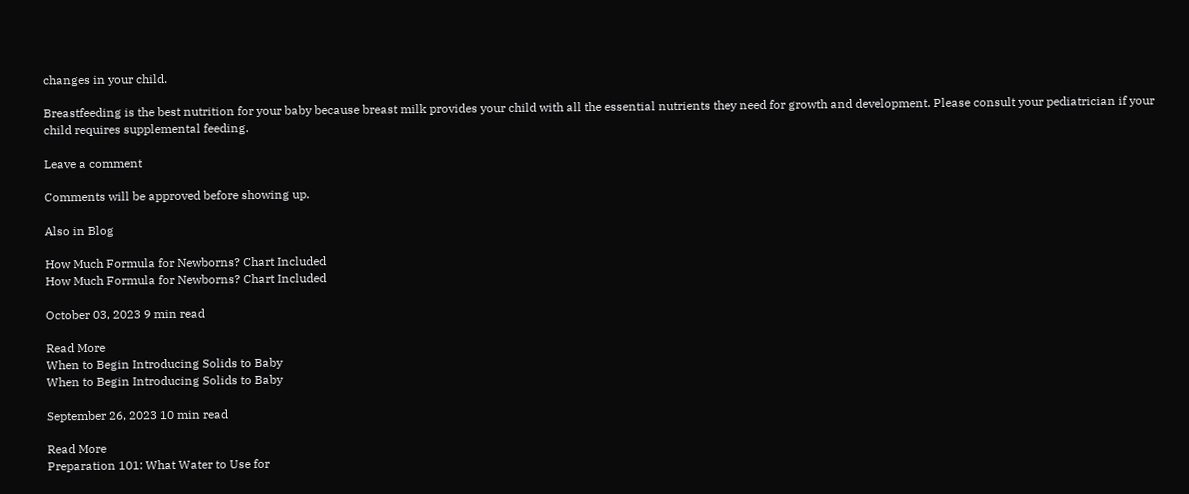changes in your child.

Breastfeeding is the best nutrition for your baby because breast milk provides your child with all the essential nutrients they need for growth and development. Please consult your pediatrician if your child requires supplemental feeding.

Leave a comment

Comments will be approved before showing up.

Also in Blog

How Much Formula for Newborns? Chart Included
How Much Formula for Newborns? Chart Included

October 03, 2023 9 min read

Read More
When to Begin Introducing Solids to Baby
When to Begin Introducing Solids to Baby

September 26, 2023 10 min read

Read More
Preparation 101: What Water to Use for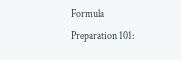Formula
Preparation 101: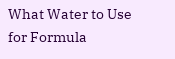What Water to Use for Formula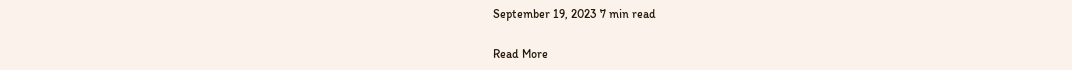September 19, 2023 7 min read

Read More